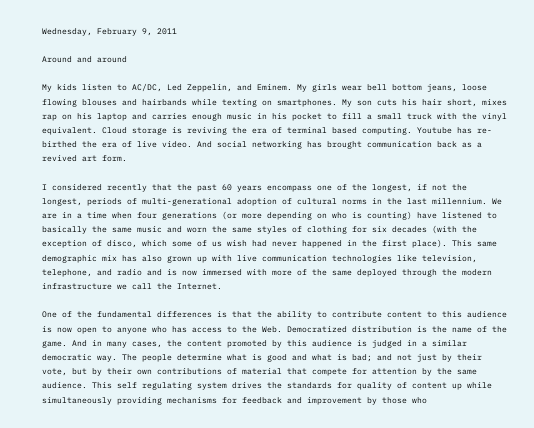Wednesday, February 9, 2011

Around and around

My kids listen to AC/DC, Led Zeppelin, and Eminem. My girls wear bell bottom jeans, loose flowing blouses and hairbands while texting on smartphones. My son cuts his hair short, mixes rap on his laptop and carries enough music in his pocket to fill a small truck with the vinyl equivalent. Cloud storage is reviving the era of terminal based computing. Youtube has re-birthed the era of live video. And social networking has brought communication back as a revived art form.

I considered recently that the past 60 years encompass one of the longest, if not the longest, periods of multi-generational adoption of cultural norms in the last millennium. We are in a time when four generations (or more depending on who is counting) have listened to basically the same music and worn the same styles of clothing for six decades (with the exception of disco, which some of us wish had never happened in the first place). This same demographic mix has also grown up with live communication technologies like television, telephone, and radio and is now immersed with more of the same deployed through the modern infrastructure we call the Internet.

One of the fundamental differences is that the ability to contribute content to this audience is now open to anyone who has access to the Web. Democratized distribution is the name of the game. And in many cases, the content promoted by this audience is judged in a similar democratic way. The people determine what is good and what is bad; and not just by their vote, but by their own contributions of material that compete for attention by the same audience. This self regulating system drives the standards for quality of content up while simultaneously providing mechanisms for feedback and improvement by those who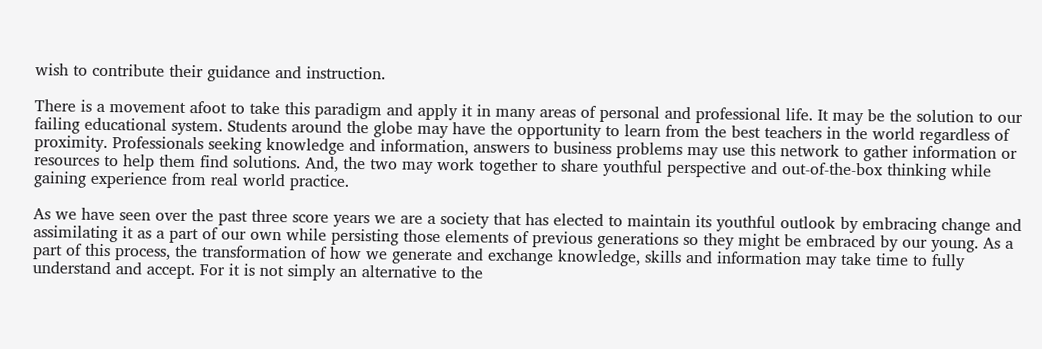wish to contribute their guidance and instruction.

There is a movement afoot to take this paradigm and apply it in many areas of personal and professional life. It may be the solution to our failing educational system. Students around the globe may have the opportunity to learn from the best teachers in the world regardless of proximity. Professionals seeking knowledge and information, answers to business problems may use this network to gather information or resources to help them find solutions. And, the two may work together to share youthful perspective and out-of-the-box thinking while gaining experience from real world practice.

As we have seen over the past three score years we are a society that has elected to maintain its youthful outlook by embracing change and assimilating it as a part of our own while persisting those elements of previous generations so they might be embraced by our young. As a part of this process, the transformation of how we generate and exchange knowledge, skills and information may take time to fully understand and accept. For it is not simply an alternative to the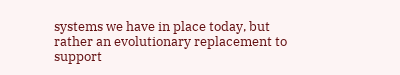systems we have in place today, but rather an evolutionary replacement to support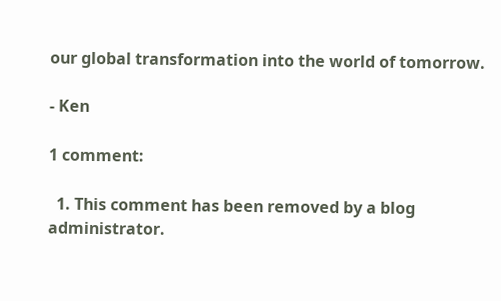our global transformation into the world of tomorrow.

- Ken

1 comment:

  1. This comment has been removed by a blog administrator.